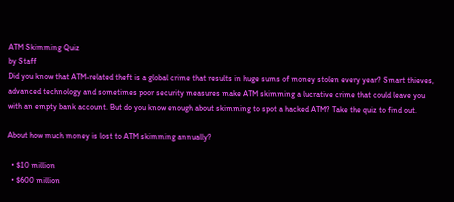ATM Skimming Quiz
by Staff
Did you know that ATM-related theft is a global crime that results in huge sums of money stolen every year? Smart thieves, advanced technology and sometimes poor security measures make ATM skimming a lucrative crime that could leave you with an empty bank account. But do you know enough about skimming to spot a hacked ATM? Take the quiz to find out.

About how much money is lost to ATM skimming annually?

  • $10 million
  • $600 million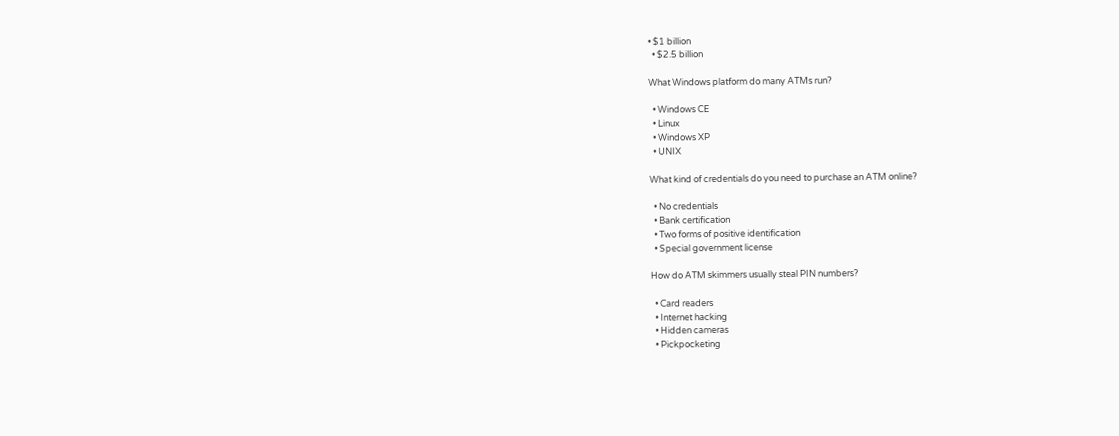• $1 billion
  • $2.5 billion

What Windows platform do many ATMs run?

  • Windows CE
  • Linux
  • Windows XP
  • UNIX

What kind of credentials do you need to purchase an ATM online?

  • No credentials
  • Bank certification
  • Two forms of positive identification
  • Special government license

How do ATM skimmers usually steal PIN numbers?

  • Card readers
  • Internet hacking
  • Hidden cameras
  • Pickpocketing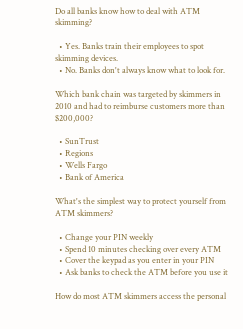Do all banks know how to deal with ATM skimming?

  • Yes. Banks train their employees to spot skimming devices.
  • No. Banks don't always know what to look for.

Which bank chain was targeted by skimmers in 2010 and had to reimburse customers more than $200,000?

  • SunTrust
  • Regions
  • Wells Fargo
  • Bank of America

What's the simplest way to protect yourself from ATM skimmers?

  • Change your PIN weekly
  • Spend 10 minutes checking over every ATM
  • Cover the keypad as you enter in your PIN
  • Ask banks to check the ATM before you use it

How do most ATM skimmers access the personal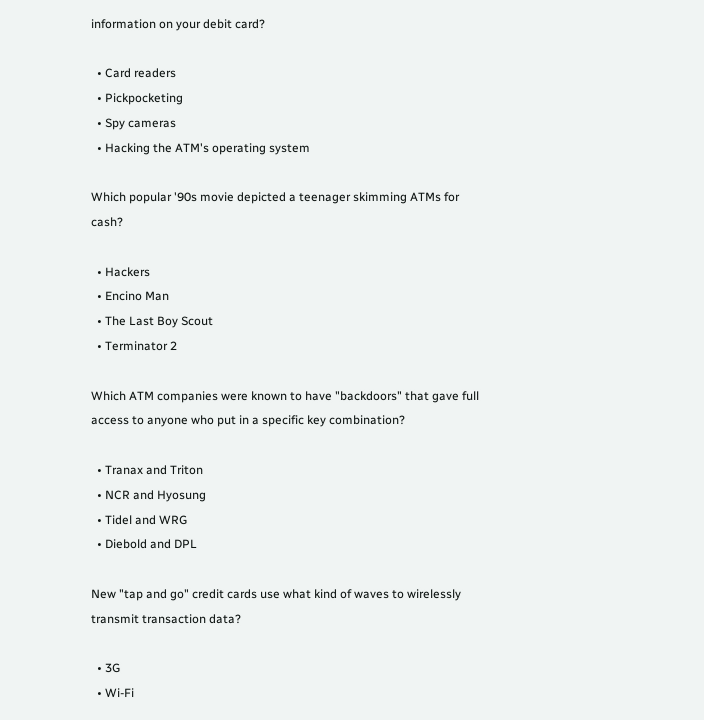information on your debit card?

  • Card readers
  • Pickpocketing
  • Spy cameras
  • Hacking the ATM's operating system

Which popular '90s movie depicted a teenager skimming ATMs for cash?

  • Hackers
  • Encino Man
  • The Last Boy Scout
  • Terminator 2

Which ATM companies were known to have "backdoors" that gave full access to anyone who put in a specific key combination?

  • Tranax and Triton
  • NCR and Hyosung
  • Tidel and WRG
  • Diebold and DPL

New "tap and go" credit cards use what kind of waves to wirelessly transmit transaction data?

  • 3G
  • Wi-Fi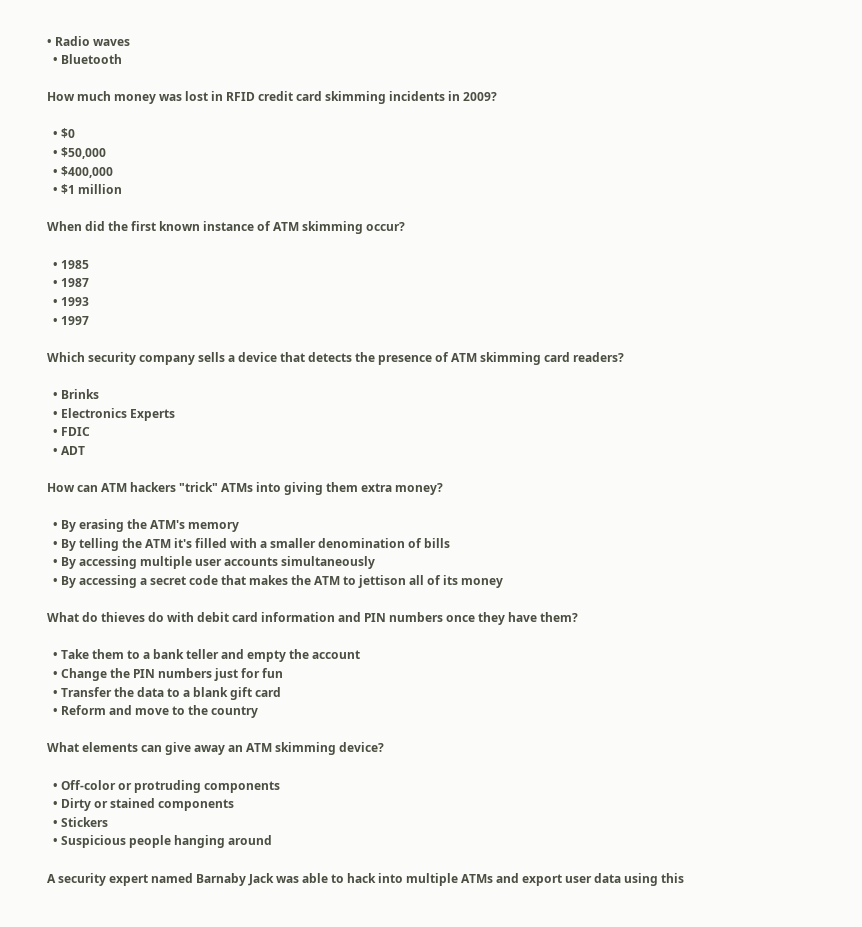• Radio waves
  • Bluetooth

How much money was lost in RFID credit card skimming incidents in 2009?

  • $0
  • $50,000
  • $400,000
  • $1 million

When did the first known instance of ATM skimming occur?

  • 1985
  • 1987
  • 1993
  • 1997

Which security company sells a device that detects the presence of ATM skimming card readers?

  • Brinks
  • Electronics Experts
  • FDIC
  • ADT

How can ATM hackers "trick" ATMs into giving them extra money?

  • By erasing the ATM's memory
  • By telling the ATM it's filled with a smaller denomination of bills
  • By accessing multiple user accounts simultaneously
  • By accessing a secret code that makes the ATM to jettison all of its money

What do thieves do with debit card information and PIN numbers once they have them?

  • Take them to a bank teller and empty the account
  • Change the PIN numbers just for fun
  • Transfer the data to a blank gift card
  • Reform and move to the country

What elements can give away an ATM skimming device?

  • Off-color or protruding components
  • Dirty or stained components
  • Stickers
  • Suspicious people hanging around

A security expert named Barnaby Jack was able to hack into multiple ATMs and export user data using this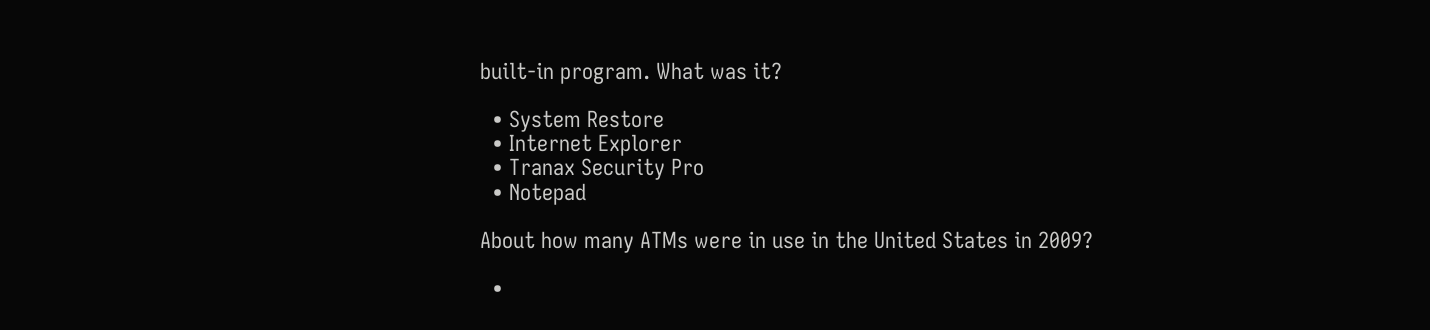built-in program. What was it?

  • System Restore
  • Internet Explorer
  • Tranax Security Pro
  • Notepad

About how many ATMs were in use in the United States in 2009?

  •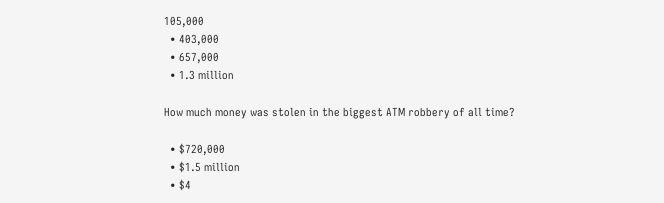105,000
  • 403,000
  • 657,000
  • 1.3 million

How much money was stolen in the biggest ATM robbery of all time?

  • $720,000
  • $1.5 million
  • $4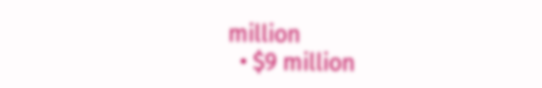million
  • $9 million